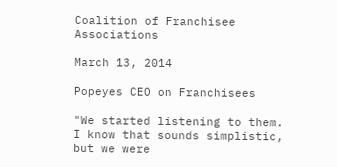Coalition of Franchisee Associations

March 13, 2014

Popeyes CEO on Franchisees

"We started listening to them. I know that sounds simplistic, but we were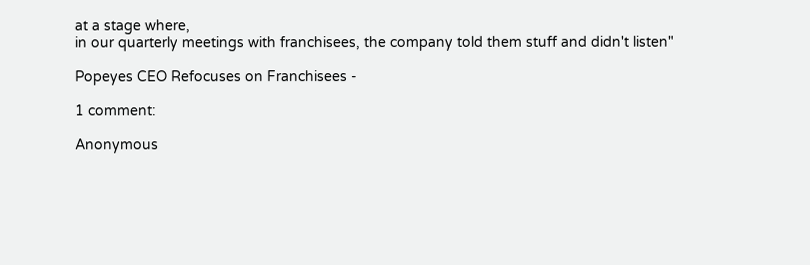at a stage where,
in our quarterly meetings with franchisees, the company told them stuff and didn't listen"

Popeyes CEO Refocuses on Franchisees -

1 comment:

Anonymous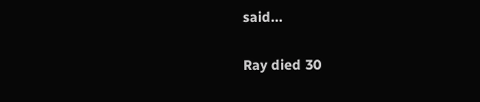said...

Ray died 30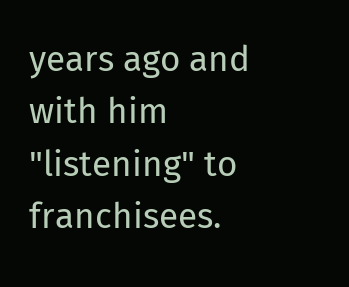years ago and with him "listening" to franchisees.